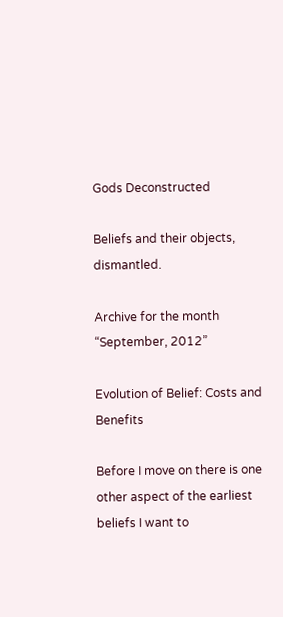Gods Deconstructed

Beliefs and their objects, dismantled.

Archive for the month “September, 2012”

Evolution of Belief: Costs and Benefits

Before I move on there is one other aspect of the earliest beliefs I want to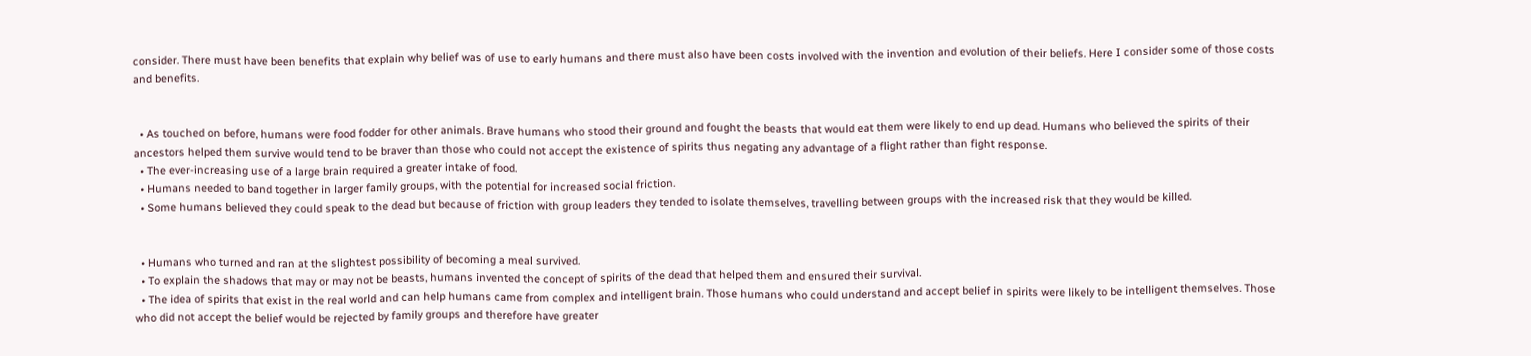consider. There must have been benefits that explain why belief was of use to early humans and there must also have been costs involved with the invention and evolution of their beliefs. Here I consider some of those costs and benefits.


  • As touched on before, humans were food fodder for other animals. Brave humans who stood their ground and fought the beasts that would eat them were likely to end up dead. Humans who believed the spirits of their ancestors helped them survive would tend to be braver than those who could not accept the existence of spirits thus negating any advantage of a flight rather than fight response.
  • The ever-increasing use of a large brain required a greater intake of food.
  • Humans needed to band together in larger family groups, with the potential for increased social friction.
  • Some humans believed they could speak to the dead but because of friction with group leaders they tended to isolate themselves, travelling between groups with the increased risk that they would be killed.


  • Humans who turned and ran at the slightest possibility of becoming a meal survived.
  • To explain the shadows that may or may not be beasts, humans invented the concept of spirits of the dead that helped them and ensured their survival.
  • The idea of spirits that exist in the real world and can help humans came from complex and intelligent brain. Those humans who could understand and accept belief in spirits were likely to be intelligent themselves. Those who did not accept the belief would be rejected by family groups and therefore have greater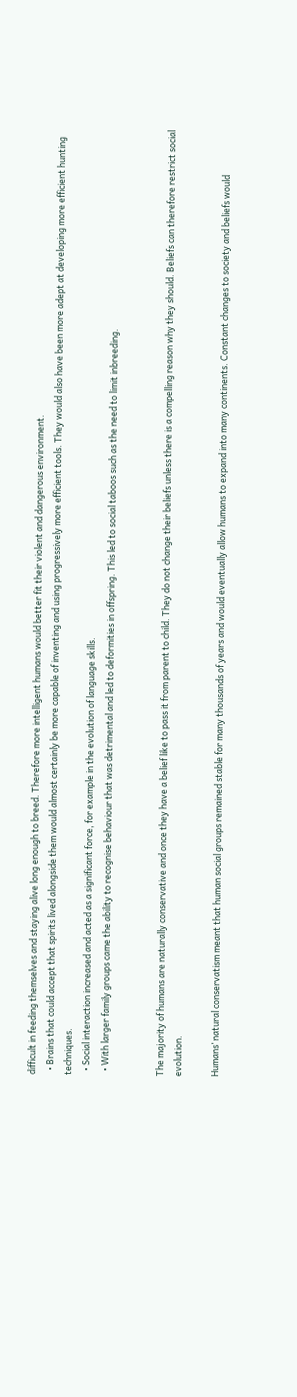difficult in feeding themselves and staying alive long enough to breed. Therefore more intelligent humans would better fit their violent and dangerous environment.
  • Brains that could accept that spirits lived alongside them would almost certainly be more capable of inventing and using progressively more efficient tools. They would also have been more adept at developing more efficient hunting techniques.
  • Social interaction increased and acted as a significant force, for example in the evolution of language skills.
  • With larger family groups came the ability to recognise behaviour that was detrimental and led to deformities in offspring. This led to social taboos such as the need to limit inbreeding.


The majority of humans are naturally conservative and once they have a belief like to pass it from parent to child. They do not change their beliefs unless there is a compelling reason why they should. Beliefs can therefore restrict social evolution.

Humans’ natural conservatism meant that human social groups remained stable for many thousands of years and would eventually allow humans to expand into many continents. Constant changes to society and beliefs would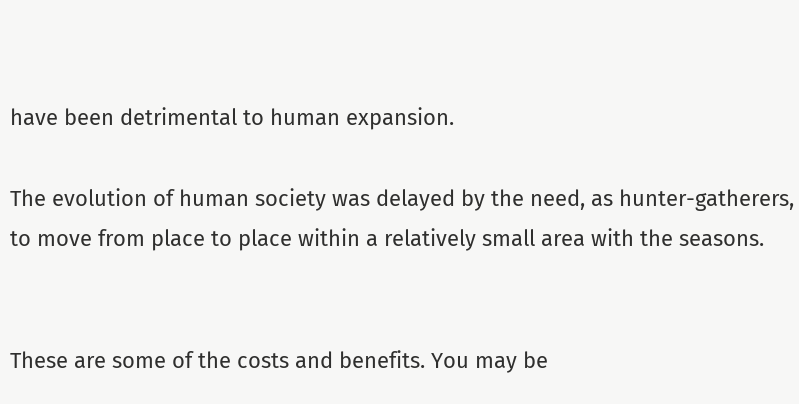have been detrimental to human expansion.

The evolution of human society was delayed by the need, as hunter-gatherers, to move from place to place within a relatively small area with the seasons.


These are some of the costs and benefits. You may be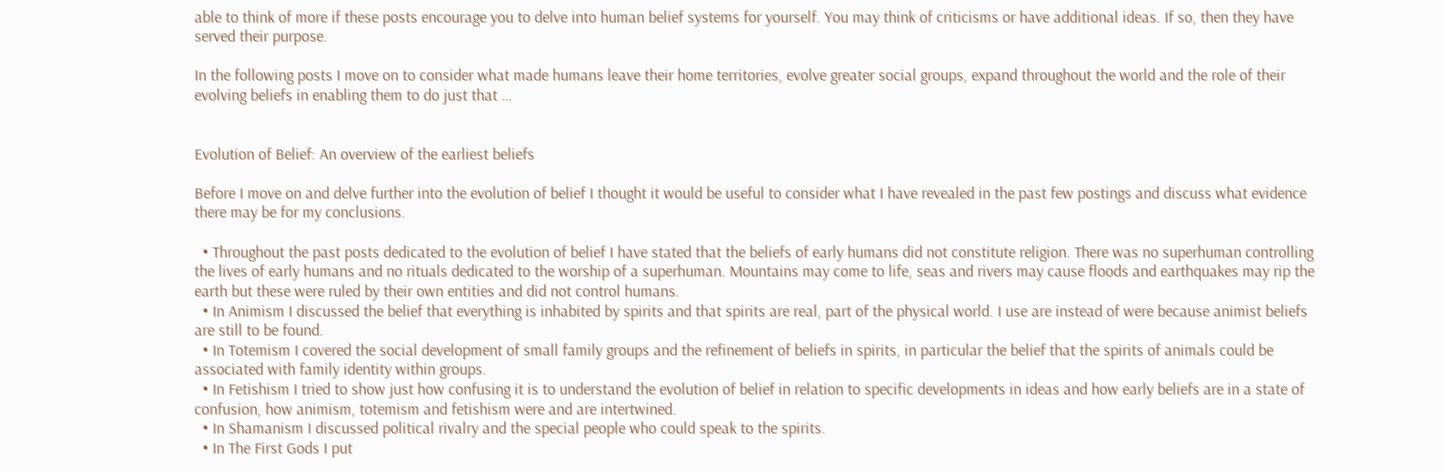able to think of more if these posts encourage you to delve into human belief systems for yourself. You may think of criticisms or have additional ideas. If so, then they have served their purpose.

In the following posts I move on to consider what made humans leave their home territories, evolve greater social groups, expand throughout the world and the role of their evolving beliefs in enabling them to do just that …


Evolution of Belief: An overview of the earliest beliefs

Before I move on and delve further into the evolution of belief I thought it would be useful to consider what I have revealed in the past few postings and discuss what evidence there may be for my conclusions.

  • Throughout the past posts dedicated to the evolution of belief I have stated that the beliefs of early humans did not constitute religion. There was no superhuman controlling the lives of early humans and no rituals dedicated to the worship of a superhuman. Mountains may come to life, seas and rivers may cause floods and earthquakes may rip the earth but these were ruled by their own entities and did not control humans.
  • In Animism I discussed the belief that everything is inhabited by spirits and that spirits are real, part of the physical world. I use are instead of were because animist beliefs are still to be found.
  • In Totemism I covered the social development of small family groups and the refinement of beliefs in spirits, in particular the belief that the spirits of animals could be associated with family identity within groups.
  • In Fetishism I tried to show just how confusing it is to understand the evolution of belief in relation to specific developments in ideas and how early beliefs are in a state of confusion, how animism, totemism and fetishism were and are intertwined.
  • In Shamanism I discussed political rivalry and the special people who could speak to the spirits.
  • In The First Gods I put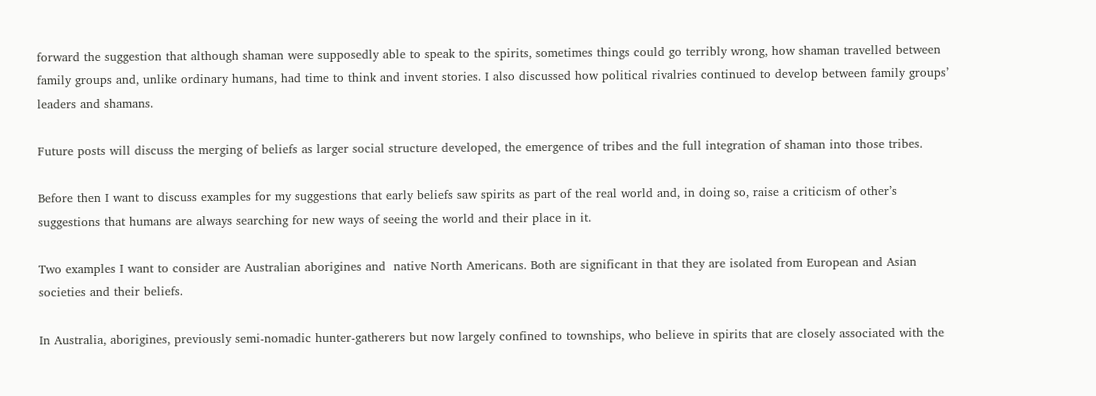forward the suggestion that although shaman were supposedly able to speak to the spirits, sometimes things could go terribly wrong, how shaman travelled between family groups and, unlike ordinary humans, had time to think and invent stories. I also discussed how political rivalries continued to develop between family groups’ leaders and shamans.

Future posts will discuss the merging of beliefs as larger social structure developed, the emergence of tribes and the full integration of shaman into those tribes.

Before then I want to discuss examples for my suggestions that early beliefs saw spirits as part of the real world and, in doing so, raise a criticism of other’s suggestions that humans are always searching for new ways of seeing the world and their place in it.

Two examples I want to consider are Australian aborigines and  native North Americans. Both are significant in that they are isolated from European and Asian societies and their beliefs.

In Australia, aborigines, previously semi-nomadic hunter-gatherers but now largely confined to townships, who believe in spirits that are closely associated with the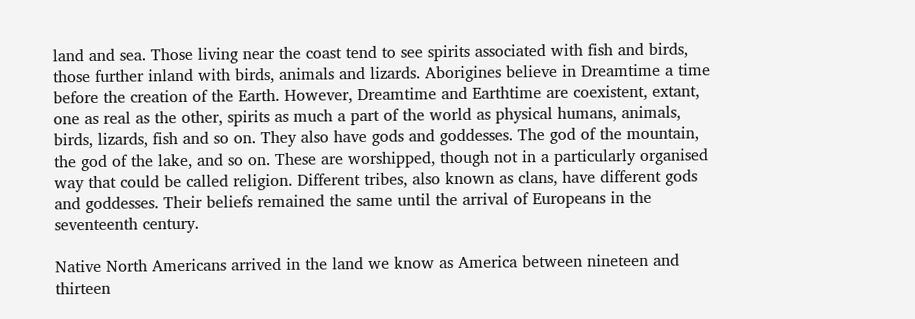land and sea. Those living near the coast tend to see spirits associated with fish and birds, those further inland with birds, animals and lizards. Aborigines believe in Dreamtime a time before the creation of the Earth. However, Dreamtime and Earthtime are coexistent, extant, one as real as the other, spirits as much a part of the world as physical humans, animals, birds, lizards, fish and so on. They also have gods and goddesses. The god of the mountain, the god of the lake, and so on. These are worshipped, though not in a particularly organised way that could be called religion. Different tribes, also known as clans, have different gods and goddesses. Their beliefs remained the same until the arrival of Europeans in the seventeenth century.

Native North Americans arrived in the land we know as America between nineteen and thirteen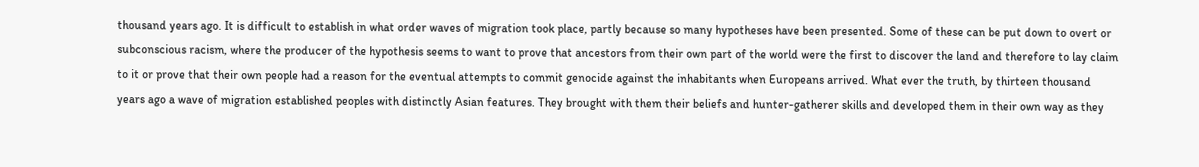thousand years ago. It is difficult to establish in what order waves of migration took place, partly because so many hypotheses have been presented. Some of these can be put down to overt or subconscious racism, where the producer of the hypothesis seems to want to prove that ancestors from their own part of the world were the first to discover the land and therefore to lay claim to it or prove that their own people had a reason for the eventual attempts to commit genocide against the inhabitants when Europeans arrived. What ever the truth, by thirteen thousand years ago a wave of migration established peoples with distinctly Asian features. They brought with them their beliefs and hunter-gatherer skills and developed them in their own way as they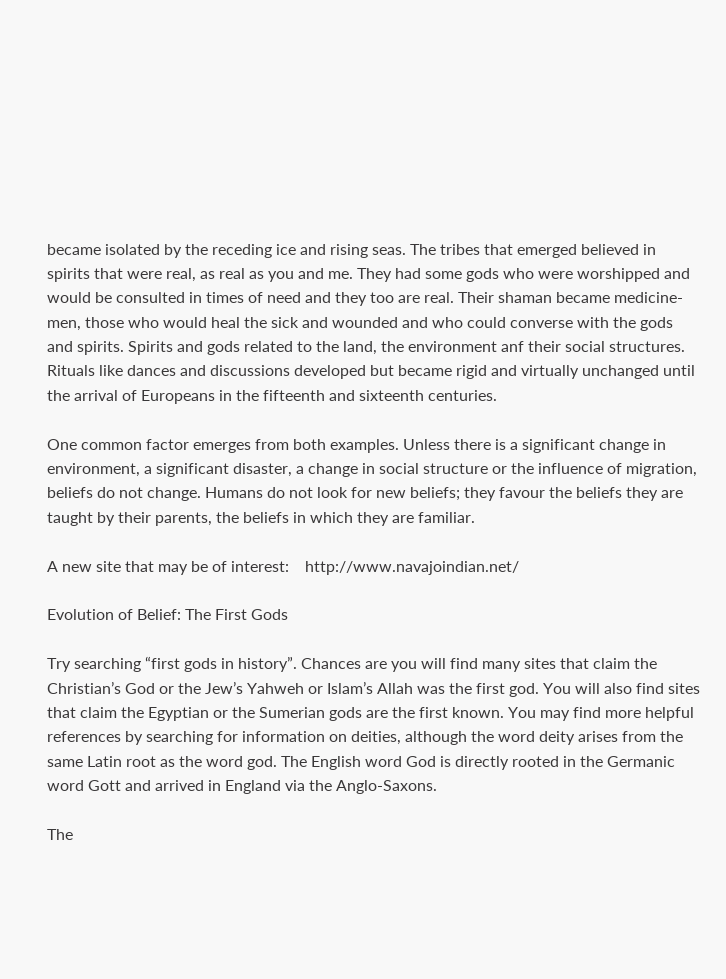became isolated by the receding ice and rising seas. The tribes that emerged believed in spirits that were real, as real as you and me. They had some gods who were worshipped and would be consulted in times of need and they too are real. Their shaman became medicine-men, those who would heal the sick and wounded and who could converse with the gods and spirits. Spirits and gods related to the land, the environment anf their social structures. Rituals like dances and discussions developed but became rigid and virtually unchanged until the arrival of Europeans in the fifteenth and sixteenth centuries.

One common factor emerges from both examples. Unless there is a significant change in environment, a significant disaster, a change in social structure or the influence of migration, beliefs do not change. Humans do not look for new beliefs; they favour the beliefs they are taught by their parents, the beliefs in which they are familiar.

A new site that may be of interest:    http://www.navajoindian.net/

Evolution of Belief: The First Gods

Try searching “first gods in history”. Chances are you will find many sites that claim the Christian’s God or the Jew’s Yahweh or Islam’s Allah was the first god. You will also find sites that claim the Egyptian or the Sumerian gods are the first known. You may find more helpful references by searching for information on deities, although the word deity arises from the same Latin root as the word god. The English word God is directly rooted in the Germanic word Gott and arrived in England via the Anglo-Saxons.

The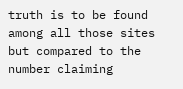truth is to be found among all those sites but compared to the number claiming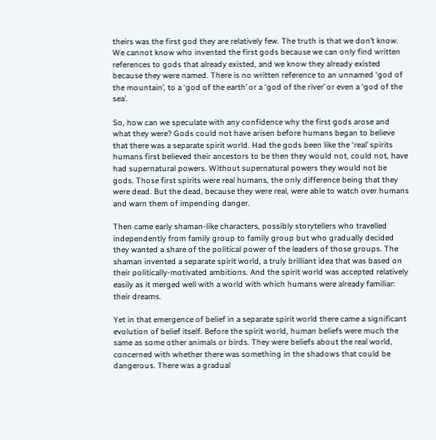theirs was the first god they are relatively few. The truth is that we don’t know. We cannot know who invented the first gods because we can only find written references to gods that already existed, and we know they already existed because they were named. There is no written reference to an unnamed ‘god of the mountain’, to a ‘god of the earth’ or a ‘god of the river’ or even a ‘god of the sea’.

So, how can we speculate with any confidence why the first gods arose and what they were? Gods could not have arisen before humans began to believe that there was a separate spirit world. Had the gods been like the ‘real’ spirits humans first believed their ancestors to be then they would not, could not, have had supernatural powers. Without supernatural powers they would not be gods. Those first spirits were real humans, the only difference being that they were dead. But the dead, because they were real, were able to watch over humans and warn them of impending danger.

Then came early shaman-like characters, possibly storytellers who travelled independently from family group to family group but who gradually decided they wanted a share of the political power of the leaders of those groups. The shaman invented a separate spirit world, a truly brilliant idea that was based on their politically-motivated ambitions. And the spirit world was accepted relatively easily as it merged well with a world with which humans were already familiar: their dreams.

Yet in that emergence of belief in a separate spirit world there came a significant evolution of belief itself. Before the spirit world, human beliefs were much the same as some other animals or birds. They were beliefs about the real world, concerned with whether there was something in the shadows that could be dangerous. There was a gradual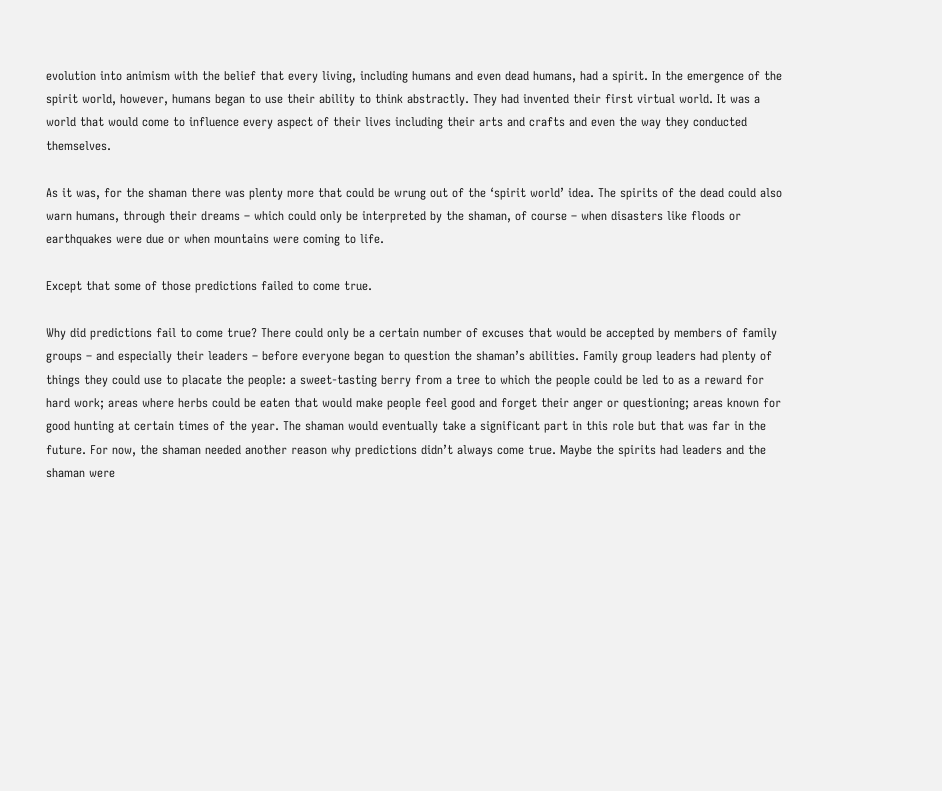evolution into animism with the belief that every living, including humans and even dead humans, had a spirit. In the emergence of the spirit world, however, humans began to use their ability to think abstractly. They had invented their first virtual world. It was a world that would come to influence every aspect of their lives including their arts and crafts and even the way they conducted themselves.

As it was, for the shaman there was plenty more that could be wrung out of the ‘spirit world’ idea. The spirits of the dead could also warn humans, through their dreams – which could only be interpreted by the shaman, of course – when disasters like floods or earthquakes were due or when mountains were coming to life.

Except that some of those predictions failed to come true.

Why did predictions fail to come true? There could only be a certain number of excuses that would be accepted by members of family groups – and especially their leaders – before everyone began to question the shaman’s abilities. Family group leaders had plenty of things they could use to placate the people: a sweet-tasting berry from a tree to which the people could be led to as a reward for hard work; areas where herbs could be eaten that would make people feel good and forget their anger or questioning; areas known for good hunting at certain times of the year. The shaman would eventually take a significant part in this role but that was far in the future. For now, the shaman needed another reason why predictions didn’t always come true. Maybe the spirits had leaders and the shaman were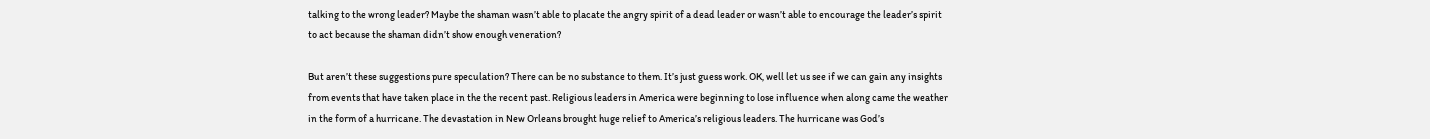talking to the wrong leader? Maybe the shaman wasn’t able to placate the angry spirit of a dead leader or wasn’t able to encourage the leader’s spirit to act because the shaman didn’t show enough veneration?

But aren’t these suggestions pure speculation? There can be no substance to them. It’s just guess work. OK, well let us see if we can gain any insights from events that have taken place in the the recent past. Religious leaders in America were beginning to lose influence when along came the weather in the form of a hurricane. The devastation in New Orleans brought huge relief to America’s religious leaders. The hurricane was God’s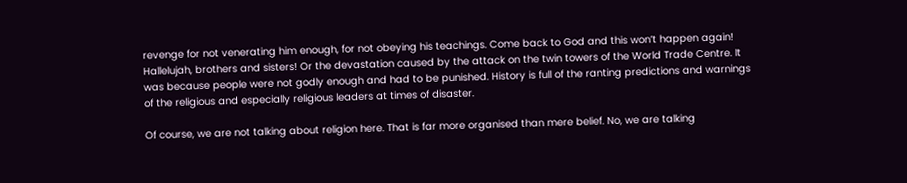revenge for not venerating him enough, for not obeying his teachings. Come back to God and this won’t happen again! Hallelujah, brothers and sisters! Or the devastation caused by the attack on the twin towers of the World Trade Centre. It was because people were not godly enough and had to be punished. History is full of the ranting predictions and warnings of the religious and especially religious leaders at times of disaster.

Of course, we are not talking about religion here. That is far more organised than mere belief. No, we are talking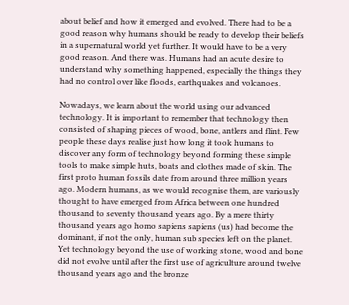about belief and how it emerged and evolved. There had to be a good reason why humans should be ready to develop their beliefs in a supernatural world yet further. It would have to be a very good reason. And there was. Humans had an acute desire to understand why something happened, especially the things they had no control over like floods, earthquakes and volcanoes.

Nowadays, we learn about the world using our advanced technology. It is important to remember that technology then consisted of shaping pieces of wood, bone, antlers and flint. Few people these days realise just how long it took humans to discover any form of technology beyond forming these simple tools to make simple huts, boats and clothes made of skin. The first proto human fossils date from around three million years ago. Modern humans, as we would recognise them, are variously thought to have emerged from Africa between one hundred thousand to seventy thousand years ago. By a mere thirty thousand years ago homo sapiens sapiens (us) had become the dominant, if not the only, human sub species left on the planet. Yet technology beyond the use of working stone, wood and bone did not evolve until after the first use of agriculture around twelve thousand years ago and the bronze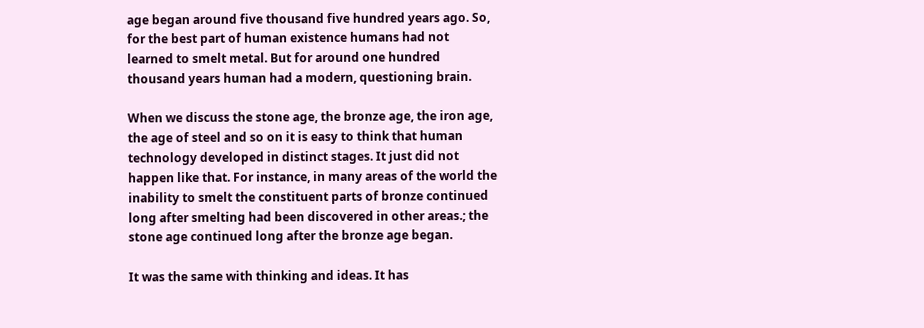age began around five thousand five hundred years ago. So, for the best part of human existence humans had not learned to smelt metal. But for around one hundred thousand years human had a modern, questioning brain.

When we discuss the stone age, the bronze age, the iron age, the age of steel and so on it is easy to think that human technology developed in distinct stages. It just did not happen like that. For instance, in many areas of the world the inability to smelt the constituent parts of bronze continued long after smelting had been discovered in other areas.; the stone age continued long after the bronze age began.

It was the same with thinking and ideas. It has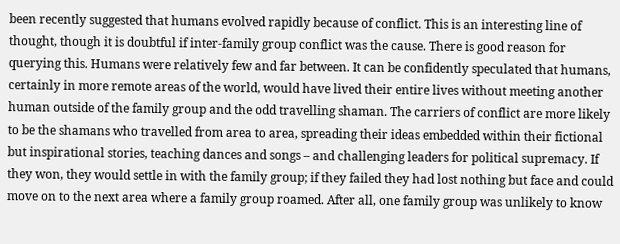been recently suggested that humans evolved rapidly because of conflict. This is an interesting line of thought, though it is doubtful if inter-family group conflict was the cause. There is good reason for querying this. Humans were relatively few and far between. It can be confidently speculated that humans, certainly in more remote areas of the world, would have lived their entire lives without meeting another human outside of the family group and the odd travelling shaman. The carriers of conflict are more likely to be the shamans who travelled from area to area, spreading their ideas embedded within their fictional but inspirational stories, teaching dances and songs – and challenging leaders for political supremacy. If they won, they would settle in with the family group; if they failed they had lost nothing but face and could move on to the next area where a family group roamed. After all, one family group was unlikely to know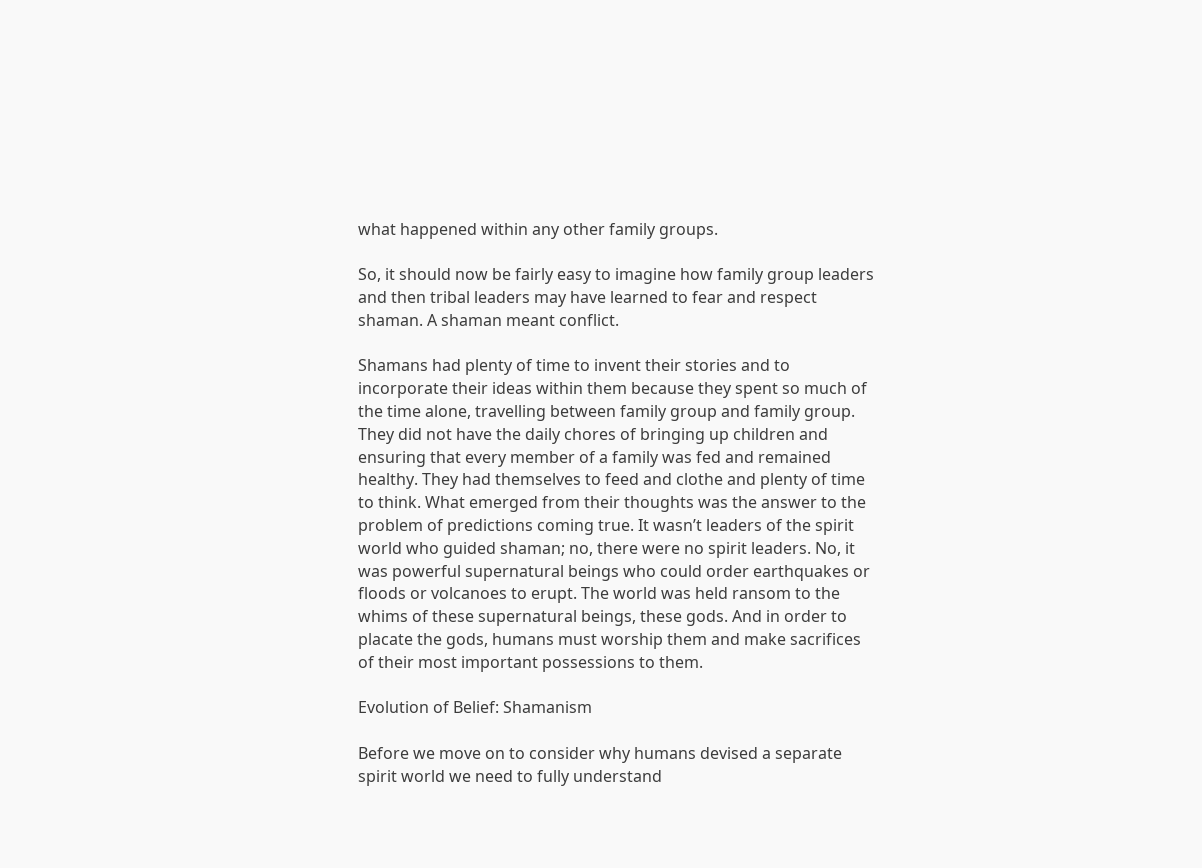what happened within any other family groups.

So, it should now be fairly easy to imagine how family group leaders and then tribal leaders may have learned to fear and respect shaman. A shaman meant conflict.

Shamans had plenty of time to invent their stories and to incorporate their ideas within them because they spent so much of the time alone, travelling between family group and family group. They did not have the daily chores of bringing up children and ensuring that every member of a family was fed and remained healthy. They had themselves to feed and clothe and plenty of time to think. What emerged from their thoughts was the answer to the problem of predictions coming true. It wasn’t leaders of the spirit world who guided shaman; no, there were no spirit leaders. No, it was powerful supernatural beings who could order earthquakes or floods or volcanoes to erupt. The world was held ransom to the whims of these supernatural beings, these gods. And in order to placate the gods, humans must worship them and make sacrifices of their most important possessions to them.

Evolution of Belief: Shamanism

Before we move on to consider why humans devised a separate spirit world we need to fully understand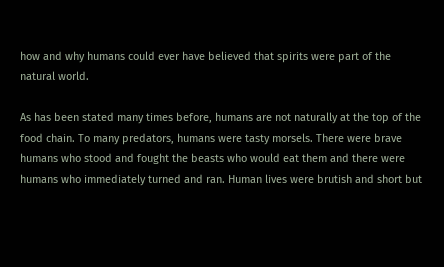how and why humans could ever have believed that spirits were part of the natural world.

As has been stated many times before, humans are not naturally at the top of the food chain. To many predators, humans were tasty morsels. There were brave humans who stood and fought the beasts who would eat them and there were humans who immediately turned and ran. Human lives were brutish and short but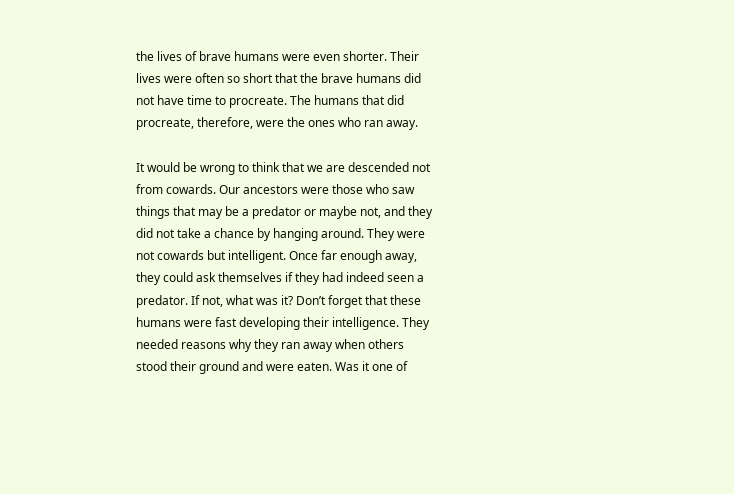the lives of brave humans were even shorter. Their lives were often so short that the brave humans did not have time to procreate. The humans that did procreate, therefore, were the ones who ran away.

It would be wrong to think that we are descended not from cowards. Our ancestors were those who saw things that may be a predator or maybe not, and they did not take a chance by hanging around. They were not cowards but intelligent. Once far enough away, they could ask themselves if they had indeed seen a predator. If not, what was it? Don’t forget that these humans were fast developing their intelligence. They needed reasons why they ran away when others stood their ground and were eaten. Was it one of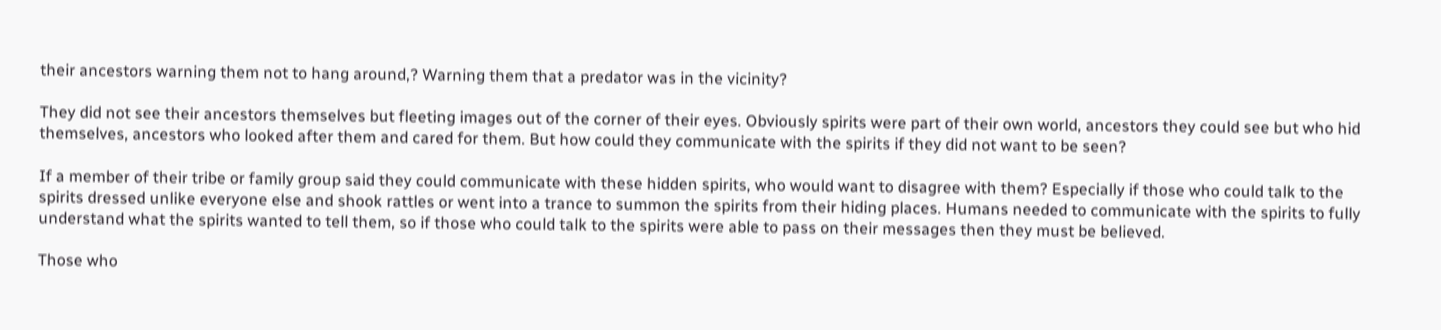their ancestors warning them not to hang around,? Warning them that a predator was in the vicinity?

They did not see their ancestors themselves but fleeting images out of the corner of their eyes. Obviously spirits were part of their own world, ancestors they could see but who hid themselves, ancestors who looked after them and cared for them. But how could they communicate with the spirits if they did not want to be seen?

If a member of their tribe or family group said they could communicate with these hidden spirits, who would want to disagree with them? Especially if those who could talk to the spirits dressed unlike everyone else and shook rattles or went into a trance to summon the spirits from their hiding places. Humans needed to communicate with the spirits to fully understand what the spirits wanted to tell them, so if those who could talk to the spirits were able to pass on their messages then they must be believed.

Those who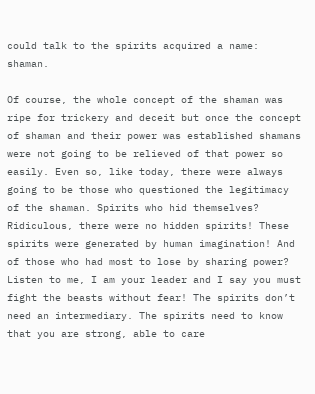could talk to the spirits acquired a name: shaman.

Of course, the whole concept of the shaman was ripe for trickery and deceit but once the concept of shaman and their power was established shamans were not going to be relieved of that power so easily. Even so, like today, there were always going to be those who questioned the legitimacy of the shaman. Spirits who hid themselves? Ridiculous, there were no hidden spirits! These spirits were generated by human imagination! And of those who had most to lose by sharing power? Listen to me, I am your leader and I say you must fight the beasts without fear! The spirits don’t need an intermediary. The spirits need to know that you are strong, able to care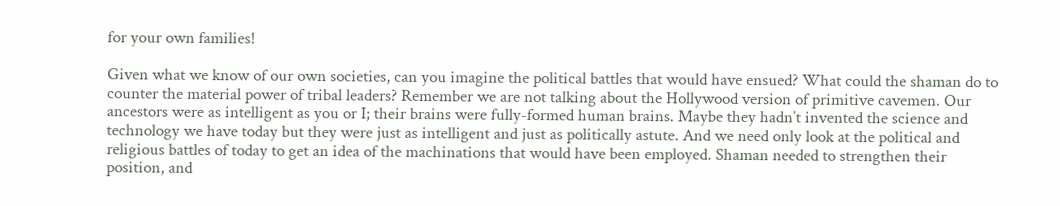for your own families!

Given what we know of our own societies, can you imagine the political battles that would have ensued? What could the shaman do to counter the material power of tribal leaders? Remember we are not talking about the Hollywood version of primitive cavemen. Our ancestors were as intelligent as you or I; their brains were fully-formed human brains. Maybe they hadn’t invented the science and technology we have today but they were just as intelligent and just as politically astute. And we need only look at the political and religious battles of today to get an idea of the machinations that would have been employed. Shaman needed to strengthen their position, and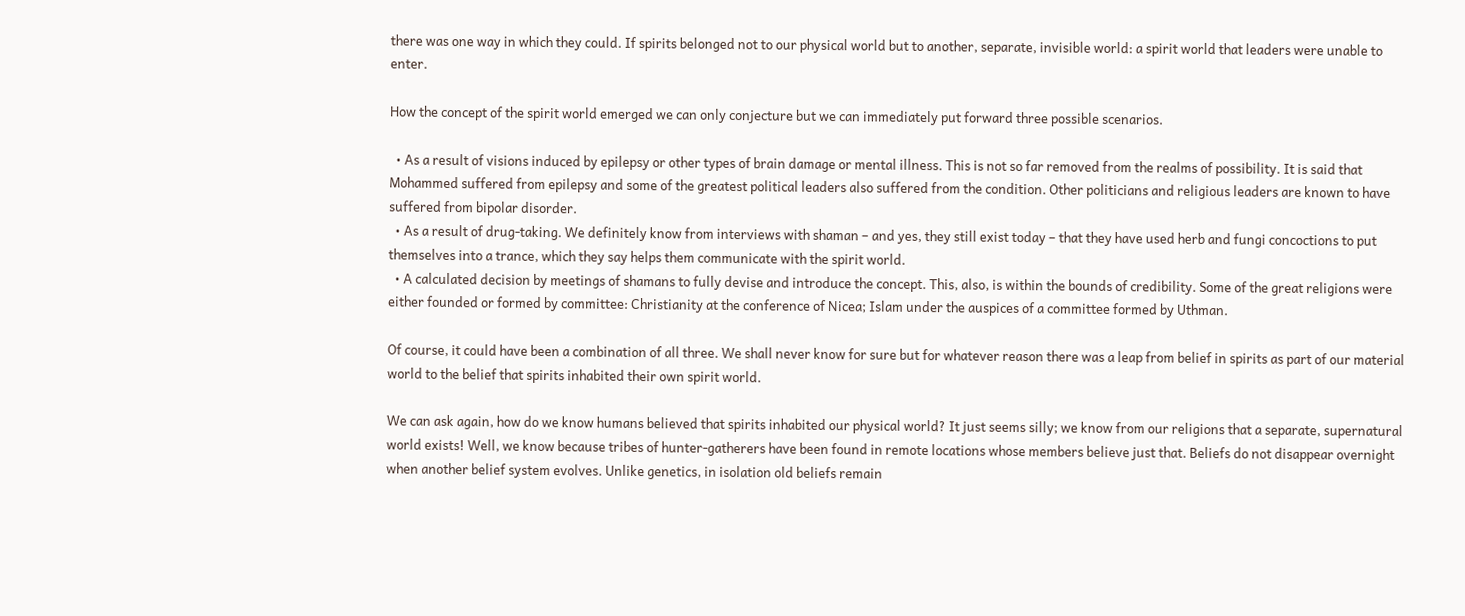there was one way in which they could. If spirits belonged not to our physical world but to another, separate, invisible world: a spirit world that leaders were unable to enter.

How the concept of the spirit world emerged we can only conjecture but we can immediately put forward three possible scenarios.

  • As a result of visions induced by epilepsy or other types of brain damage or mental illness. This is not so far removed from the realms of possibility. It is said that Mohammed suffered from epilepsy and some of the greatest political leaders also suffered from the condition. Other politicians and religious leaders are known to have suffered from bipolar disorder.
  • As a result of drug-taking. We definitely know from interviews with shaman – and yes, they still exist today – that they have used herb and fungi concoctions to put themselves into a trance, which they say helps them communicate with the spirit world.
  • A calculated decision by meetings of shamans to fully devise and introduce the concept. This, also, is within the bounds of credibility. Some of the great religions were either founded or formed by committee: Christianity at the conference of Nicea; Islam under the auspices of a committee formed by Uthman.

Of course, it could have been a combination of all three. We shall never know for sure but for whatever reason there was a leap from belief in spirits as part of our material world to the belief that spirits inhabited their own spirit world.

We can ask again, how do we know humans believed that spirits inhabited our physical world? It just seems silly; we know from our religions that a separate, supernatural world exists! Well, we know because tribes of hunter-gatherers have been found in remote locations whose members believe just that. Beliefs do not disappear overnight when another belief system evolves. Unlike genetics, in isolation old beliefs remain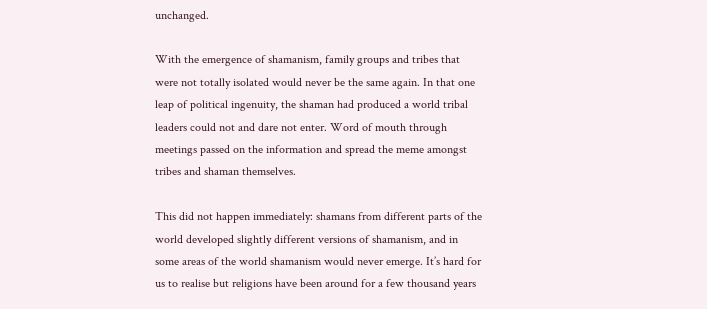unchanged.

With the emergence of shamanism, family groups and tribes that were not totally isolated would never be the same again. In that one leap of political ingenuity, the shaman had produced a world tribal leaders could not and dare not enter. Word of mouth through meetings passed on the information and spread the meme amongst tribes and shaman themselves.

This did not happen immediately: shamans from different parts of the world developed slightly different versions of shamanism, and in some areas of the world shamanism would never emerge. It’s hard for us to realise but religions have been around for a few thousand years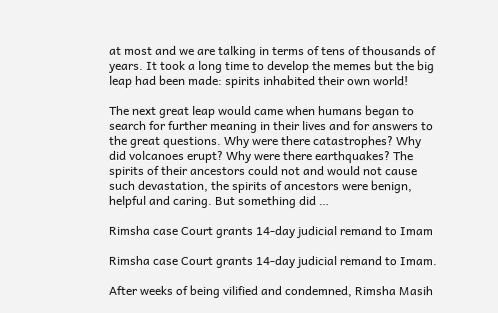at most and we are talking in terms of tens of thousands of years. It took a long time to develop the memes but the big leap had been made: spirits inhabited their own world!

The next great leap would came when humans began to search for further meaning in their lives and for answers to the great questions. Why were there catastrophes? Why did volcanoes erupt? Why were there earthquakes? The spirits of their ancestors could not and would not cause such devastation, the spirits of ancestors were benign, helpful and caring. But something did …

Rimsha case Court grants 14-day judicial remand to Imam

Rimsha case Court grants 14-day judicial remand to Imam.

After weeks of being vilified and condemned, Rimsha Masih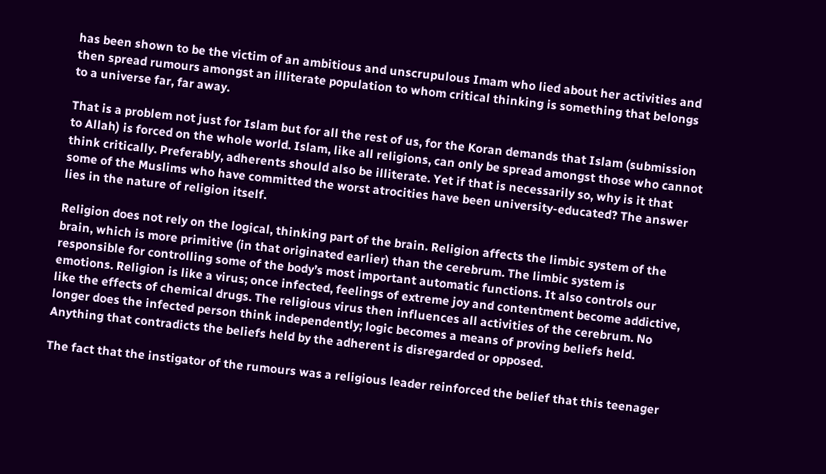has been shown to be the victim of an ambitious and unscrupulous Imam who lied about her activities and then spread rumours amongst an illiterate population to whom critical thinking is something that belongs to a universe far, far away.

That is a problem not just for Islam but for all the rest of us, for the Koran demands that Islam (submission to Allah) is forced on the whole world. Islam, like all religions, can only be spread amongst those who cannot think critically. Preferably, adherents should also be illiterate. Yet if that is necessarily so, why is it that some of the Muslims who have committed the worst atrocities have been university-educated? The answer lies in the nature of religion itself.

Religion does not rely on the logical, thinking part of the brain. Religion affects the limbic system of the brain, which is more primitive (in that originated earlier) than the cerebrum. The limbic system is responsible for controlling some of the body’s most important automatic functions. It also controls our emotions. Religion is like a virus; once infected, feelings of extreme joy and contentment become addictive, like the effects of chemical drugs. The religious virus then influences all activities of the cerebrum. No longer does the infected person think independently; logic becomes a means of proving beliefs held. Anything that contradicts the beliefs held by the adherent is disregarded or opposed.

The fact that the instigator of the rumours was a religious leader reinforced the belief that this teenager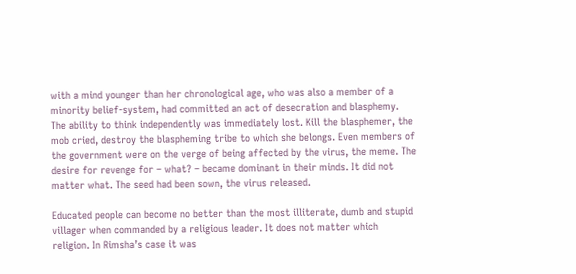with a mind younger than her chronological age, who was also a member of a minority belief-system, had committed an act of desecration and blasphemy. The ability to think independently was immediately lost. Kill the blasphemer, the mob cried, destroy the blaspheming tribe to which she belongs. Even members of the government were on the verge of being affected by the virus, the meme. The desire for revenge for – what? – became dominant in their minds. It did not matter what. The seed had been sown, the virus released.

Educated people can become no better than the most illiterate, dumb and stupid villager when commanded by a religious leader. It does not matter which religion. In Rimsha’s case it was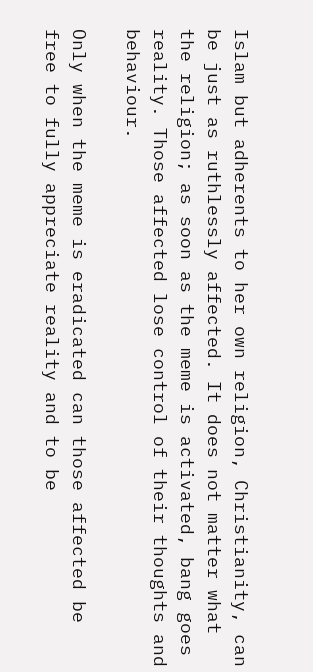Islam but adherents to her own religion, Christianity, can be just as ruthlessly affected. It does not matter what the religion; as soon as the meme is activated, bang goes reality. Those affected lose control of their thoughts and behaviour.

Only when the meme is eradicated can those affected be free to fully appreciate reality and to be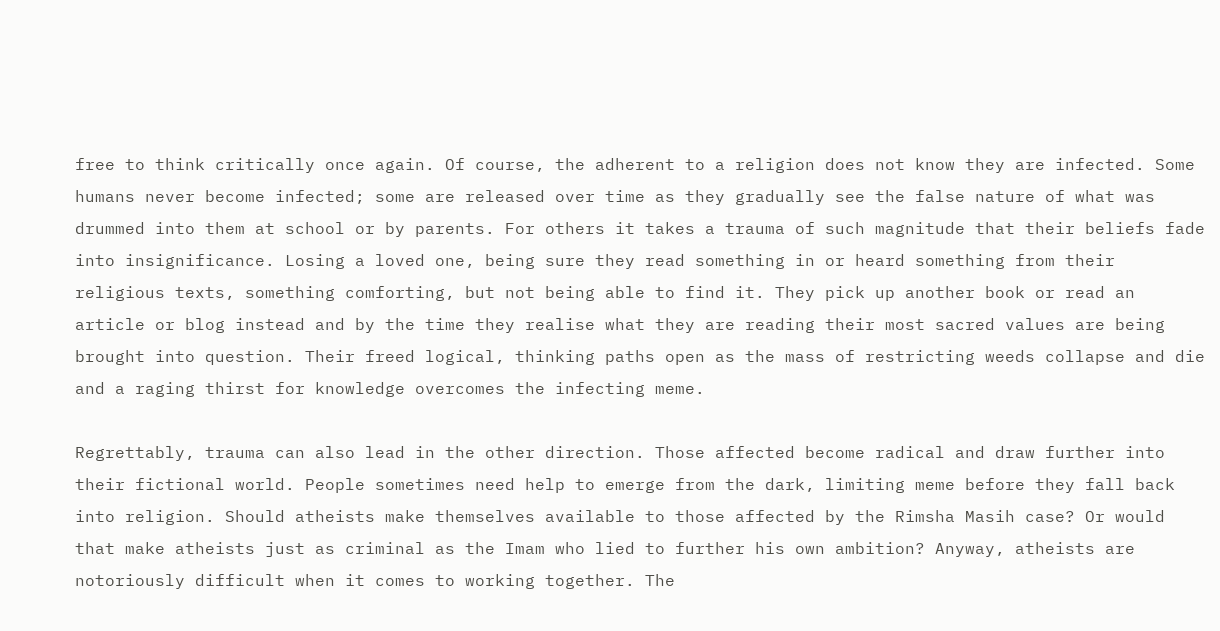free to think critically once again. Of course, the adherent to a religion does not know they are infected. Some humans never become infected; some are released over time as they gradually see the false nature of what was drummed into them at school or by parents. For others it takes a trauma of such magnitude that their beliefs fade into insignificance. Losing a loved one, being sure they read something in or heard something from their religious texts, something comforting, but not being able to find it. They pick up another book or read an article or blog instead and by the time they realise what they are reading their most sacred values are being brought into question. Their freed logical, thinking paths open as the mass of restricting weeds collapse and die and a raging thirst for knowledge overcomes the infecting meme.

Regrettably, trauma can also lead in the other direction. Those affected become radical and draw further into their fictional world. People sometimes need help to emerge from the dark, limiting meme before they fall back into religion. Should atheists make themselves available to those affected by the Rimsha Masih case? Or would that make atheists just as criminal as the Imam who lied to further his own ambition? Anyway, atheists are notoriously difficult when it comes to working together. The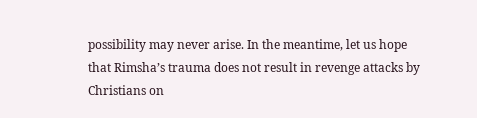possibility may never arise. In the meantime, let us hope that Rimsha’s trauma does not result in revenge attacks by Christians on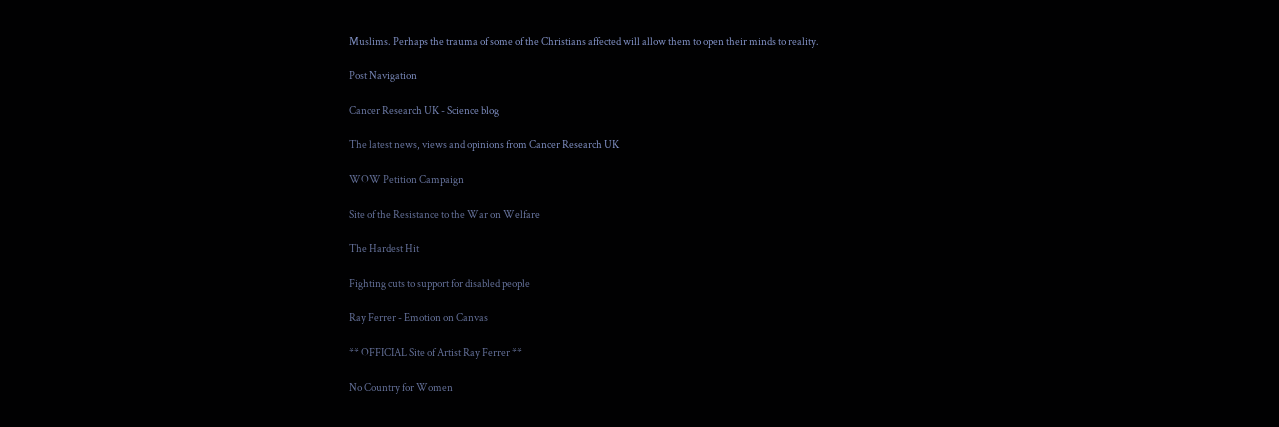Muslims. Perhaps the trauma of some of the Christians affected will allow them to open their minds to reality.

Post Navigation

Cancer Research UK - Science blog

The latest news, views and opinions from Cancer Research UK

WOW Petition Campaign

Site of the Resistance to the War on Welfare

The Hardest Hit

Fighting cuts to support for disabled people

Ray Ferrer - Emotion on Canvas

** OFFICIAL Site of Artist Ray Ferrer **

No Country for Women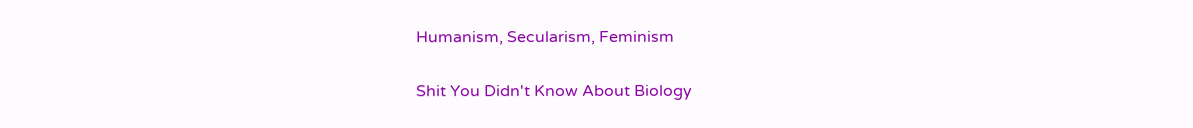Humanism, Secularism, Feminism

Shit You Didn't Know About Biology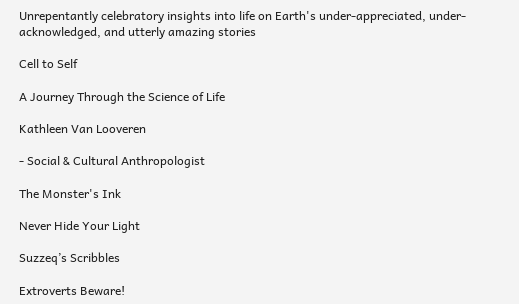Unrepentantly celebratory insights into life on Earth's under-appreciated, under-acknowledged, and utterly amazing stories

Cell to Self

A Journey Through the Science of Life

Kathleen Van Looveren

- Social & Cultural Anthropologist

The Monster's Ink

Never Hide Your Light

Suzzeq’s Scribbles

Extroverts Beware!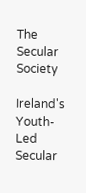The Secular Society

Ireland's Youth-Led Secular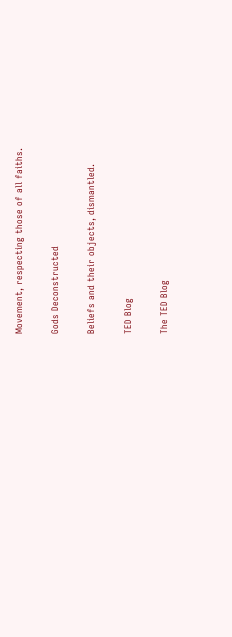Movement, respecting those of all faiths.

Gods Deconstructed

Beliefs and their objects, dismantled.

TED Blog

The TED Blog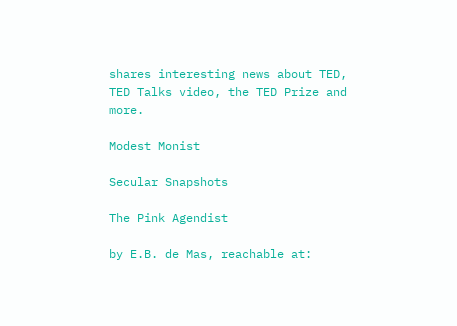shares interesting news about TED, TED Talks video, the TED Prize and more.

Modest Monist

Secular Snapshots

The Pink Agendist

by E.B. de Mas, reachable at: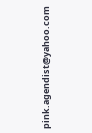pink.agendist@yahoo.com